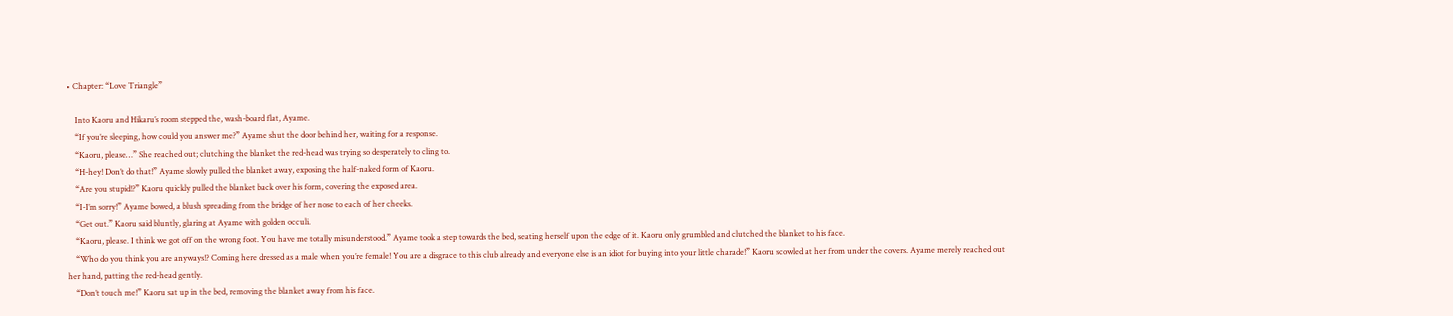• Chapter: “Love Triangle”

    Into Kaoru and Hikaru’s room stepped the, wash-board flat, Ayame.
    “If you’re sleeping, how could you answer me?” Ayame shut the door behind her, waiting for a response.
    “Kaoru, please…” She reached out; clutching the blanket the red-head was trying so desperately to cling to.
    “H-hey! Don’t do that!” Ayame slowly pulled the blanket away, exposing the half-naked form of Kaoru.
    “Are you stupid!?” Kaoru quickly pulled the blanket back over his form, covering the exposed area.
    “I-I’m sorry!” Ayame bowed, a blush spreading from the bridge of her nose to each of her cheeks.
    “Get out.” Kaoru said bluntly, glaring at Ayame with golden occuli.
    “Kaoru, please. I think we got off on the wrong foot. You have me totally misunderstood.” Ayame took a step towards the bed, seating herself upon the edge of it. Kaoru only grumbled and clutched the blanket to his face.
    “Who do you think you are anyways!? Coming here dressed as a male when you’re female! You are a disgrace to this club already and everyone else is an idiot for buying into your little charade!” Kaoru scowled at her from under the covers. Ayame merely reached out her hand, patting the red-head gently.
    “Don’t touch me!” Kaoru sat up in the bed, removing the blanket away from his face.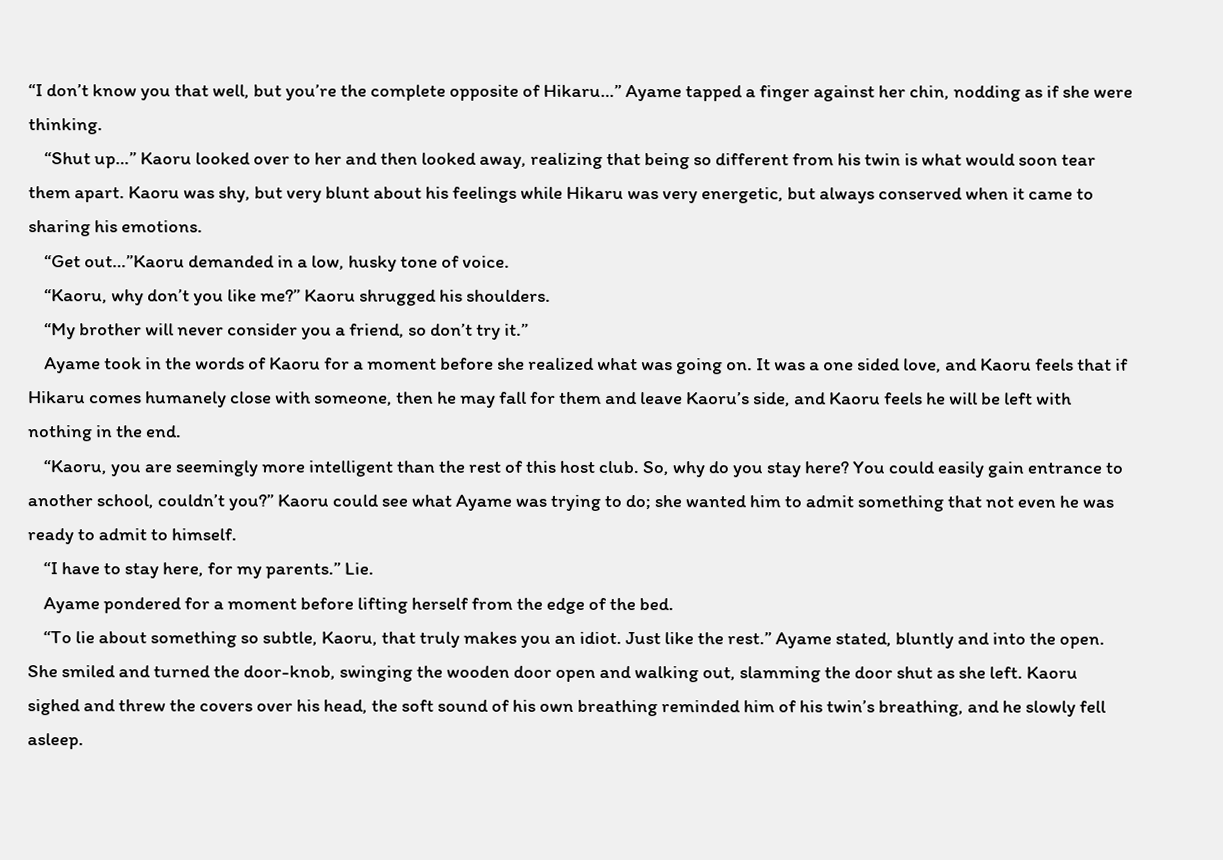“I don’t know you that well, but you’re the complete opposite of Hikaru…” Ayame tapped a finger against her chin, nodding as if she were thinking.
    “Shut up…” Kaoru looked over to her and then looked away, realizing that being so different from his twin is what would soon tear them apart. Kaoru was shy, but very blunt about his feelings while Hikaru was very energetic, but always conserved when it came to sharing his emotions.
    “Get out…”Kaoru demanded in a low, husky tone of voice.
    “Kaoru, why don’t you like me?” Kaoru shrugged his shoulders.
    “My brother will never consider you a friend, so don’t try it.”
    Ayame took in the words of Kaoru for a moment before she realized what was going on. It was a one sided love, and Kaoru feels that if Hikaru comes humanely close with someone, then he may fall for them and leave Kaoru’s side, and Kaoru feels he will be left with nothing in the end.
    “Kaoru, you are seemingly more intelligent than the rest of this host club. So, why do you stay here? You could easily gain entrance to another school, couldn’t you?” Kaoru could see what Ayame was trying to do; she wanted him to admit something that not even he was ready to admit to himself.
    “I have to stay here, for my parents.” Lie.
    Ayame pondered for a moment before lifting herself from the edge of the bed.
    “To lie about something so subtle, Kaoru, that truly makes you an idiot. Just like the rest.” Ayame stated, bluntly and into the open. She smiled and turned the door-knob, swinging the wooden door open and walking out, slamming the door shut as she left. Kaoru sighed and threw the covers over his head, the soft sound of his own breathing reminded him of his twin’s breathing, and he slowly fell asleep.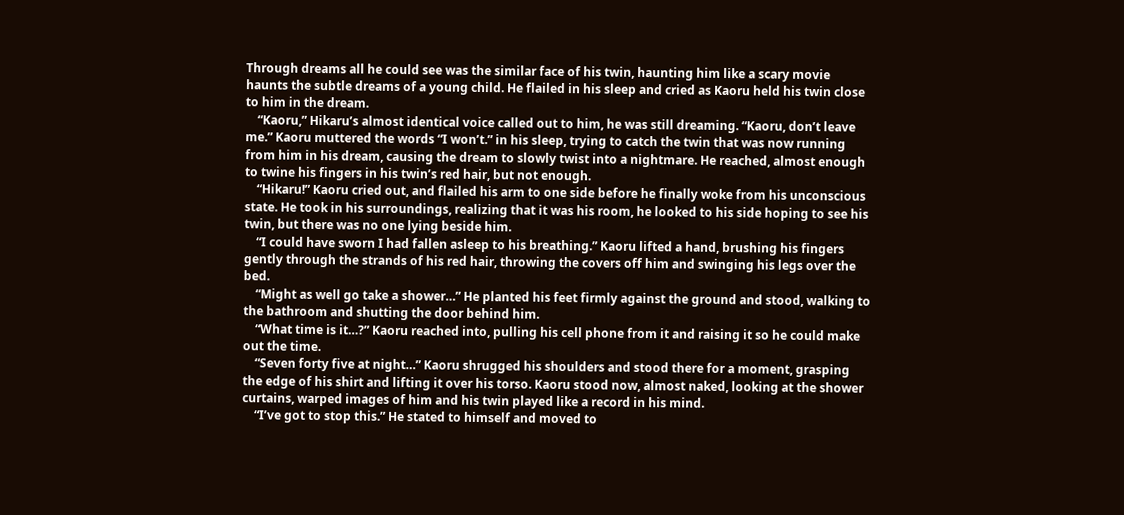Through dreams all he could see was the similar face of his twin, haunting him like a scary movie haunts the subtle dreams of a young child. He flailed in his sleep and cried as Kaoru held his twin close to him in the dream.
    “Kaoru,” Hikaru’s almost identical voice called out to him, he was still dreaming. “Kaoru, don’t leave me.” Kaoru muttered the words “I won’t.” in his sleep, trying to catch the twin that was now running from him in his dream, causing the dream to slowly twist into a nightmare. He reached, almost enough to twine his fingers in his twin’s red hair, but not enough.
    “Hikaru!” Kaoru cried out, and flailed his arm to one side before he finally woke from his unconscious state. He took in his surroundings, realizing that it was his room, he looked to his side hoping to see his twin, but there was no one lying beside him.
    “I could have sworn I had fallen asleep to his breathing.” Kaoru lifted a hand, brushing his fingers gently through the strands of his red hair, throwing the covers off him and swinging his legs over the bed.
    “Might as well go take a shower…” He planted his feet firmly against the ground and stood, walking to the bathroom and shutting the door behind him.
    “What time is it…?” Kaoru reached into, pulling his cell phone from it and raising it so he could make out the time.
    “Seven forty five at night…” Kaoru shrugged his shoulders and stood there for a moment, grasping the edge of his shirt and lifting it over his torso. Kaoru stood now, almost naked, looking at the shower curtains, warped images of him and his twin played like a record in his mind.
    “I’ve got to stop this.” He stated to himself and moved to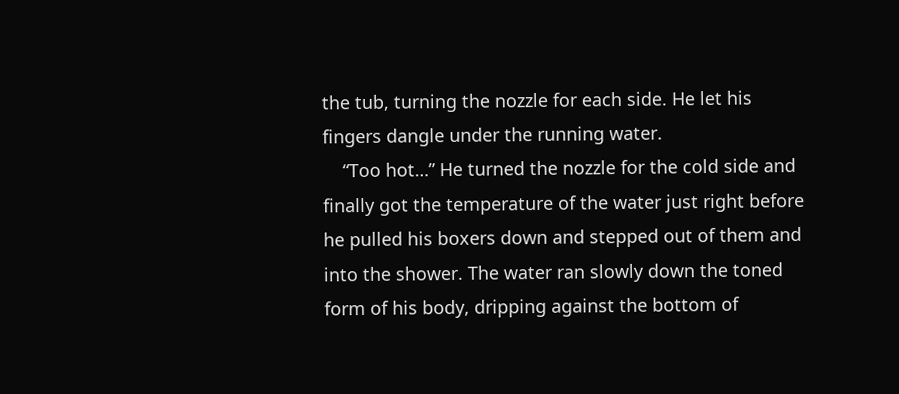the tub, turning the nozzle for each side. He let his fingers dangle under the running water.
    “Too hot…” He turned the nozzle for the cold side and finally got the temperature of the water just right before he pulled his boxers down and stepped out of them and into the shower. The water ran slowly down the toned form of his body, dripping against the bottom of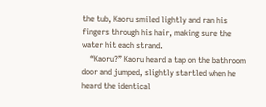the tub, Kaoru smiled lightly and ran his fingers through his hair, making sure the water hit each strand.
    “Kaoru?” Kaoru heard a tap on the bathroom door and jumped, slightly startled when he heard the identical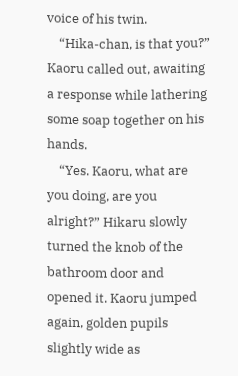voice of his twin.
    “Hika-chan, is that you?” Kaoru called out, awaiting a response while lathering some soap together on his hands.
    “Yes. Kaoru, what are you doing, are you alright?” Hikaru slowly turned the knob of the bathroom door and opened it. Kaoru jumped again, golden pupils slightly wide as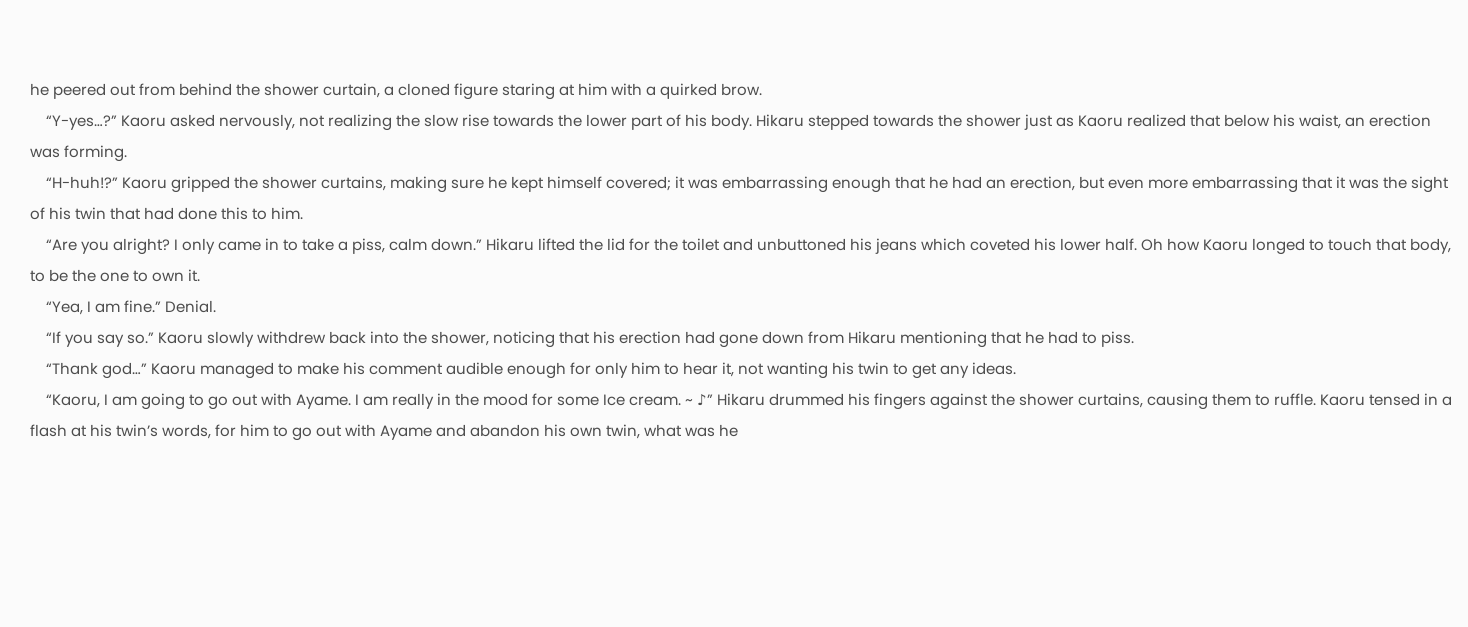he peered out from behind the shower curtain, a cloned figure staring at him with a quirked brow.
    “Y-yes…?” Kaoru asked nervously, not realizing the slow rise towards the lower part of his body. Hikaru stepped towards the shower just as Kaoru realized that below his waist, an erection was forming.
    “H-huh!?” Kaoru gripped the shower curtains, making sure he kept himself covered; it was embarrassing enough that he had an erection, but even more embarrassing that it was the sight of his twin that had done this to him.
    “Are you alright? I only came in to take a piss, calm down.” Hikaru lifted the lid for the toilet and unbuttoned his jeans which coveted his lower half. Oh how Kaoru longed to touch that body, to be the one to own it.
    “Yea, I am fine.” Denial.
    “If you say so.” Kaoru slowly withdrew back into the shower, noticing that his erection had gone down from Hikaru mentioning that he had to piss.
    “Thank god…” Kaoru managed to make his comment audible enough for only him to hear it, not wanting his twin to get any ideas.
    “Kaoru, I am going to go out with Ayame. I am really in the mood for some Ice cream. ~ ♪” Hikaru drummed his fingers against the shower curtains, causing them to ruffle. Kaoru tensed in a flash at his twin’s words, for him to go out with Ayame and abandon his own twin, what was he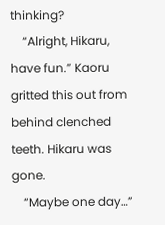thinking?
    “Alright, Hikaru, have fun.” Kaoru gritted this out from behind clenched teeth. Hikaru was gone.
    “Maybe one day…”